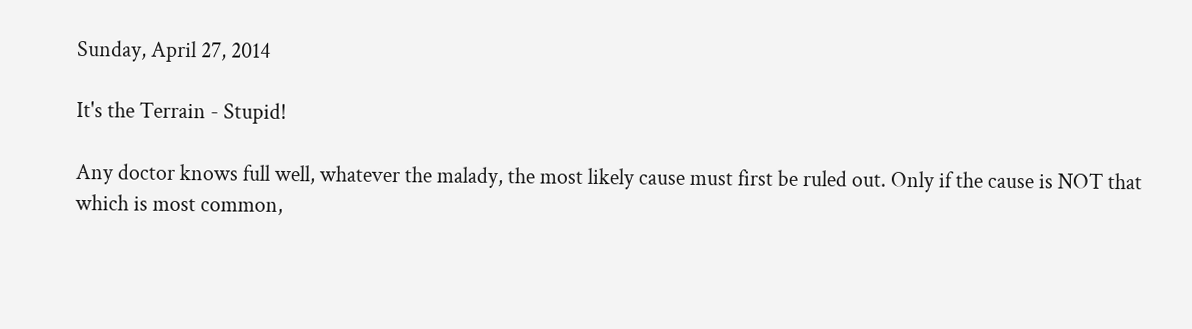Sunday, April 27, 2014

It's the Terrain - Stupid!

Any doctor knows full well, whatever the malady, the most likely cause must first be ruled out. Only if the cause is NOT that which is most common,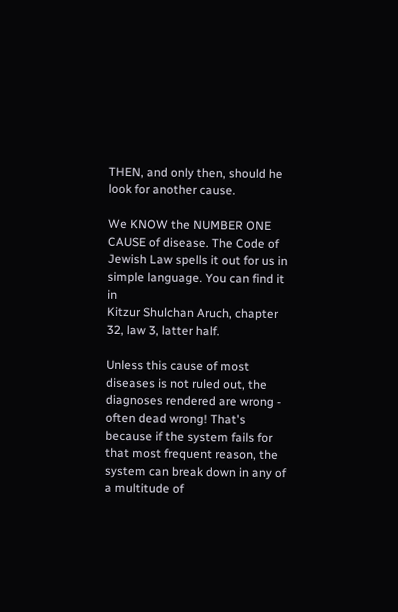THEN, and only then, should he look for another cause.

We KNOW the NUMBER ONE CAUSE of disease. The Code of Jewish Law spells it out for us in simple language. You can find it in
Kitzur Shulchan Aruch, chapter 32, law 3, latter half.

Unless this cause of most diseases is not ruled out, the diagnoses rendered are wrong - often dead wrong! That's because if the system fails for that most frequent reason, the system can break down in any of a multitude of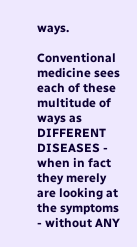ways.

Conventional medicine sees each of these multitude of ways as DIFFERENT DISEASES - when in fact they merely are looking at the symptoms - without ANY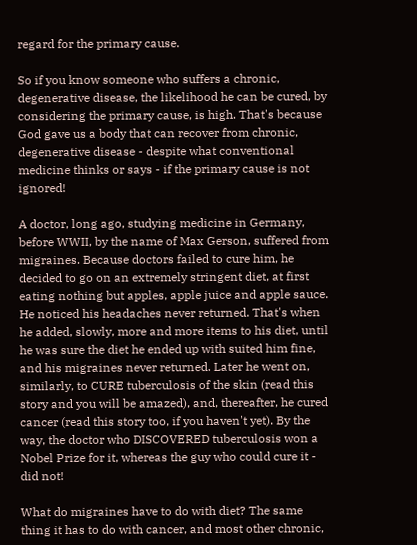regard for the primary cause.

So if you know someone who suffers a chronic, degenerative disease, the likelihood he can be cured, by considering the primary cause, is high. That's because God gave us a body that can recover from chronic, degenerative disease - despite what conventional medicine thinks or says - if the primary cause is not ignored!

A doctor, long ago, studying medicine in Germany, before WWII, by the name of Max Gerson, suffered from migraines. Because doctors failed to cure him, he decided to go on an extremely stringent diet, at first eating nothing but apples, apple juice and apple sauce. He noticed his headaches never returned. That's when he added, slowly, more and more items to his diet, until he was sure the diet he ended up with suited him fine, and his migraines never returned. Later he went on, similarly, to CURE tuberculosis of the skin (read this story and you will be amazed), and, thereafter, he cured cancer (read this story too, if you haven't yet). By the way, the doctor who DISCOVERED tuberculosis won a Nobel Prize for it, whereas the guy who could cure it - did not!

What do migraines have to do with diet? The same thing it has to do with cancer, and most other chronic,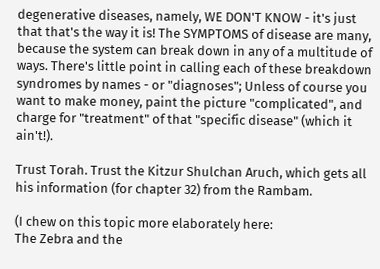degenerative diseases, namely, WE DON'T KNOW - it's just that that's the way it is! The SYMPTOMS of disease are many, because the system can break down in any of a multitude of ways. There's little point in calling each of these breakdown syndromes by names - or "diagnoses"; Unless of course you want to make money, paint the picture "complicated", and charge for "treatment" of that "specific disease" (which it ain't!).

Trust Torah. Trust the Kitzur Shulchan Aruch, which gets all his information (for chapter 32) from the Rambam.

(I chew on this topic more elaborately here:
The Zebra and the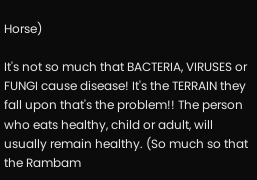Horse)

It's not so much that BACTERIA, VIRUSES or FUNGI cause disease! It's the TERRAIN they fall upon that's the problem!! The person who eats healthy, child or adult, will usually remain healthy. (So much so that the Rambam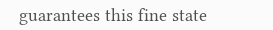guarantees this fine state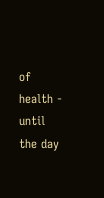of health - until the day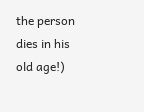the person dies in his old age!)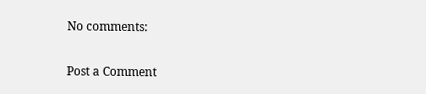No comments:

Post a Comment